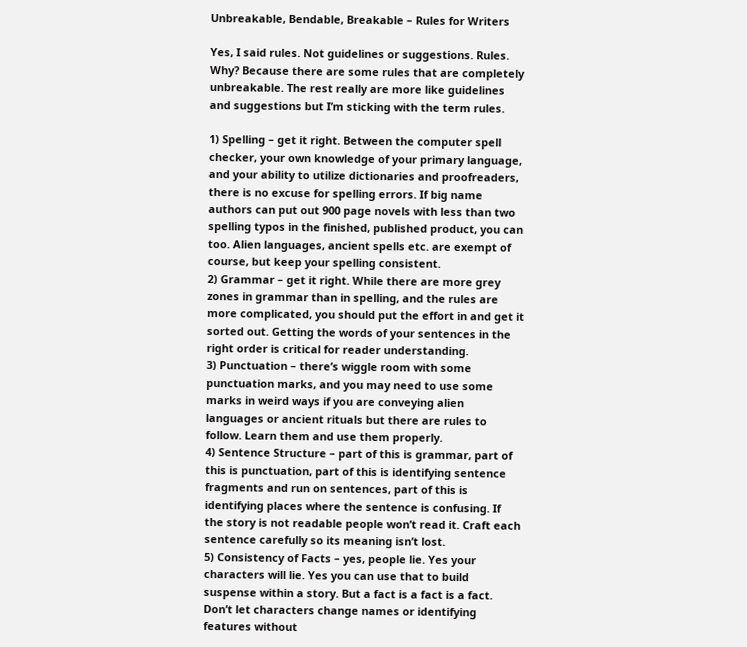Unbreakable, Bendable, Breakable – Rules for Writers

Yes, I said rules. Not guidelines or suggestions. Rules. Why? Because there are some rules that are completely unbreakable. The rest really are more like guidelines and suggestions but I’m sticking with the term rules.

1) Spelling – get it right. Between the computer spell checker, your own knowledge of your primary language, and your ability to utilize dictionaries and proofreaders, there is no excuse for spelling errors. If big name authors can put out 900 page novels with less than two spelling typos in the finished, published product, you can too. Alien languages, ancient spells etc. are exempt of course, but keep your spelling consistent.
2) Grammar – get it right. While there are more grey zones in grammar than in spelling, and the rules are more complicated, you should put the effort in and get it sorted out. Getting the words of your sentences in the right order is critical for reader understanding.
3) Punctuation – there’s wiggle room with some punctuation marks, and you may need to use some marks in weird ways if you are conveying alien languages or ancient rituals but there are rules to follow. Learn them and use them properly.
4) Sentence Structure – part of this is grammar, part of this is punctuation, part of this is identifying sentence fragments and run on sentences, part of this is identifying places where the sentence is confusing. If the story is not readable people won’t read it. Craft each sentence carefully so its meaning isn’t lost.
5) Consistency of Facts – yes, people lie. Yes your characters will lie. Yes you can use that to build suspense within a story. But a fact is a fact is a fact. Don’t let characters change names or identifying features without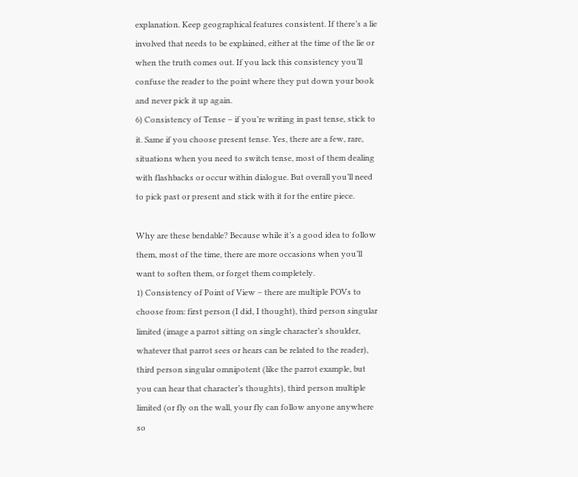explanation. Keep geographical features consistent. If there’s a lie involved that needs to be explained, either at the time of the lie or when the truth comes out. If you lack this consistency you’ll confuse the reader to the point where they put down your book and never pick it up again.
6) Consistency of Tense – if you’re writing in past tense, stick to it. Same if you choose present tense. Yes, there are a few, rare, situations when you need to switch tense, most of them dealing with flashbacks or occur within dialogue. But overall you’ll need to pick past or present and stick with it for the entire piece.

Why are these bendable? Because while it’s a good idea to follow them, most of the time, there are more occasions when you’ll want to soften them, or forget them completely.
1) Consistency of Point of View – there are multiple POVs to choose from: first person (I did, I thought), third person singular limited (image a parrot sitting on single character’s shoulder, whatever that parrot sees or hears can be related to the reader), third person singular omnipotent (like the parrot example, but you can hear that character’s thoughts), third person multiple limited (or fly on the wall, your fly can follow anyone anywhere so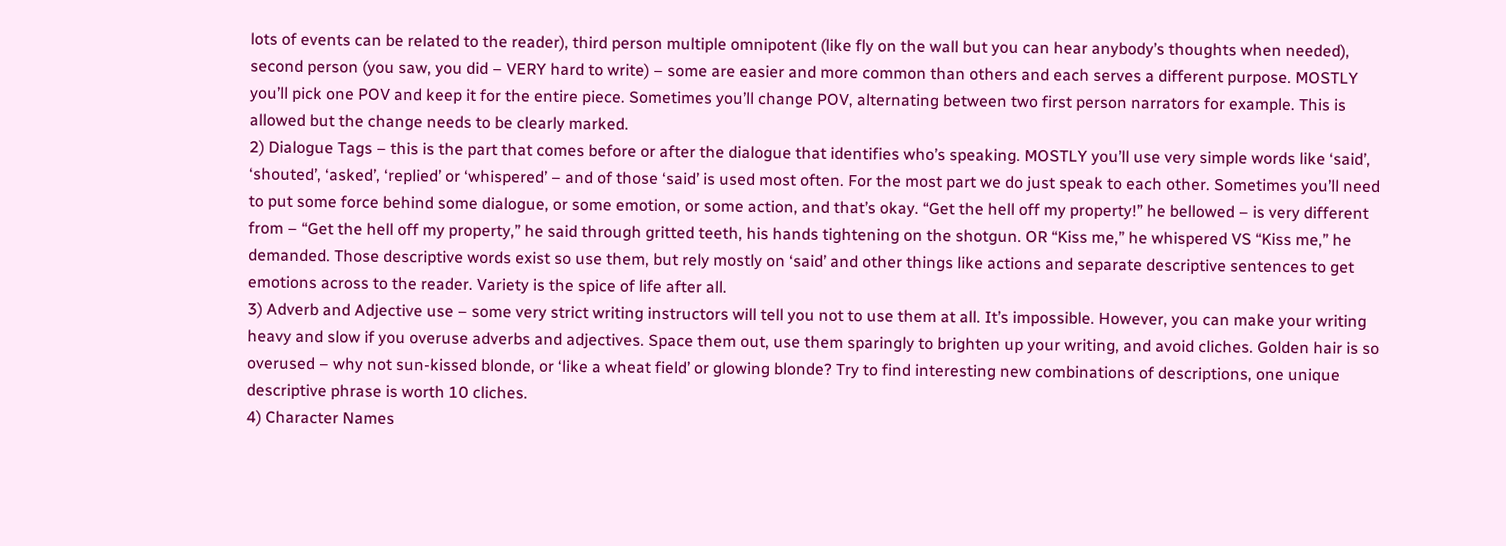lots of events can be related to the reader), third person multiple omnipotent (like fly on the wall but you can hear anybody’s thoughts when needed), second person (you saw, you did – VERY hard to write) – some are easier and more common than others and each serves a different purpose. MOSTLY you’ll pick one POV and keep it for the entire piece. Sometimes you’ll change POV, alternating between two first person narrators for example. This is allowed but the change needs to be clearly marked.
2) Dialogue Tags – this is the part that comes before or after the dialogue that identifies who’s speaking. MOSTLY you’ll use very simple words like ‘said’, ‘shouted’, ‘asked’, ‘replied’ or ‘whispered’ – and of those ‘said’ is used most often. For the most part we do just speak to each other. Sometimes you’ll need to put some force behind some dialogue, or some emotion, or some action, and that’s okay. “Get the hell off my property!” he bellowed – is very different from – “Get the hell off my property,” he said through gritted teeth, his hands tightening on the shotgun. OR “Kiss me,” he whispered VS “Kiss me,” he demanded. Those descriptive words exist so use them, but rely mostly on ‘said’ and other things like actions and separate descriptive sentences to get emotions across to the reader. Variety is the spice of life after all.
3) Adverb and Adjective use – some very strict writing instructors will tell you not to use them at all. It’s impossible. However, you can make your writing heavy and slow if you overuse adverbs and adjectives. Space them out, use them sparingly to brighten up your writing, and avoid cliches. Golden hair is so overused – why not sun-kissed blonde, or ‘like a wheat field’ or glowing blonde? Try to find interesting new combinations of descriptions, one unique descriptive phrase is worth 10 cliches.
4) Character Names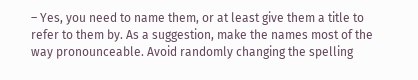– Yes, you need to name them, or at least give them a title to refer to them by. As a suggestion, make the names most of the way pronounceable. Avoid randomly changing the spelling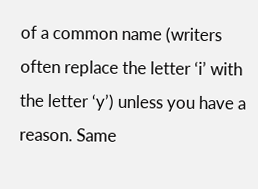of a common name (writers often replace the letter ‘i’ with the letter ‘y’) unless you have a reason. Same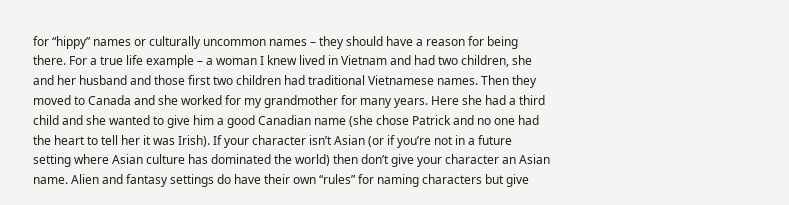for “hippy” names or culturally uncommon names – they should have a reason for being there. For a true life example – a woman I knew lived in Vietnam and had two children, she and her husband and those first two children had traditional Vietnamese names. Then they moved to Canada and she worked for my grandmother for many years. Here she had a third child and she wanted to give him a good Canadian name (she chose Patrick and no one had the heart to tell her it was Irish). If your character isn’t Asian (or if you’re not in a future setting where Asian culture has dominated the world) then don’t give your character an Asian name. Alien and fantasy settings do have their own “rules” for naming characters but give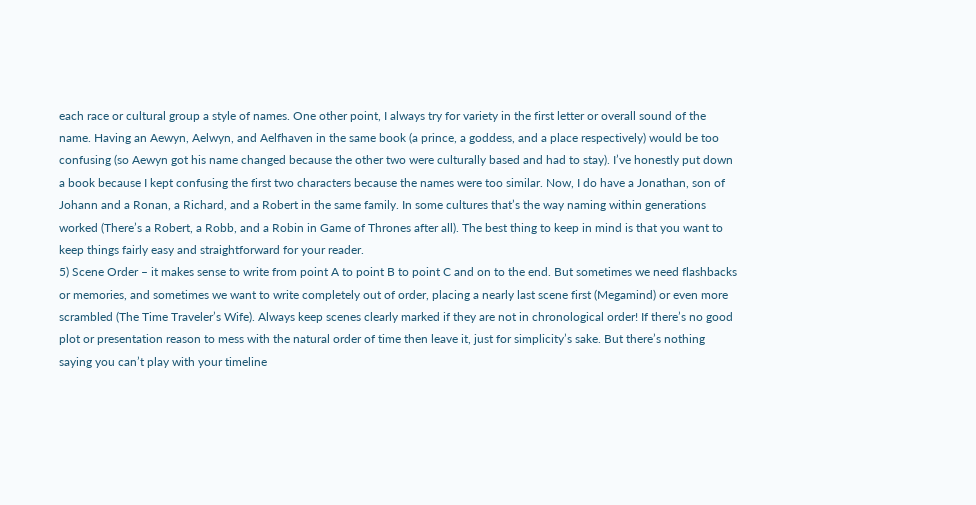each race or cultural group a style of names. One other point, I always try for variety in the first letter or overall sound of the name. Having an Aewyn, Aelwyn, and Aelfhaven in the same book (a prince, a goddess, and a place respectively) would be too confusing (so Aewyn got his name changed because the other two were culturally based and had to stay). I’ve honestly put down a book because I kept confusing the first two characters because the names were too similar. Now, I do have a Jonathan, son of Johann and a Ronan, a Richard, and a Robert in the same family. In some cultures that’s the way naming within generations worked (There’s a Robert, a Robb, and a Robin in Game of Thrones after all). The best thing to keep in mind is that you want to keep things fairly easy and straightforward for your reader.
5) Scene Order – it makes sense to write from point A to point B to point C and on to the end. But sometimes we need flashbacks or memories, and sometimes we want to write completely out of order, placing a nearly last scene first (Megamind) or even more scrambled (The Time Traveler’s Wife). Always keep scenes clearly marked if they are not in chronological order! If there’s no good plot or presentation reason to mess with the natural order of time then leave it, just for simplicity’s sake. But there’s nothing saying you can’t play with your timeline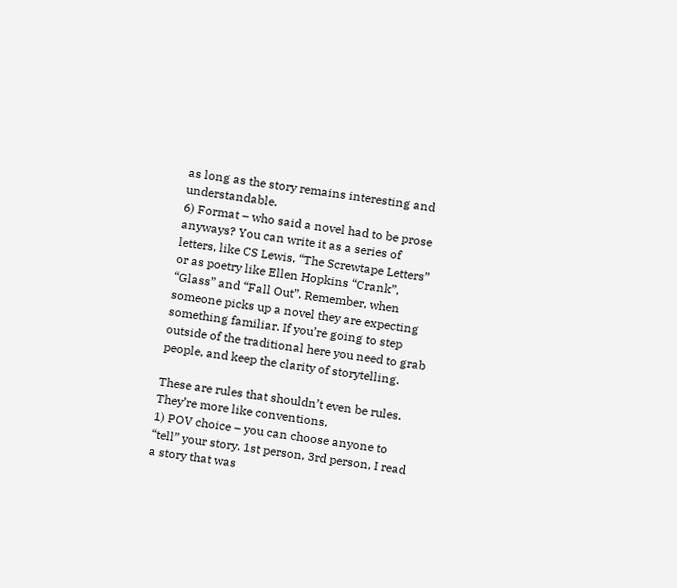as long as the story remains interesting and understandable.
6) Format – who said a novel had to be prose anyways? You can write it as a series of letters, like CS Lewis, “The Screwtape Letters” or as poetry like Ellen Hopkins “Crank”, “Glass” and “Fall Out”. Remember, when someone picks up a novel they are expecting something familiar. If you’re going to step outside of the traditional here you need to grab people, and keep the clarity of storytelling.

These are rules that shouldn’t even be rules. They’re more like conventions.
1) POV choice – you can choose anyone to “tell” your story. 1st person, 3rd person, I read a story that was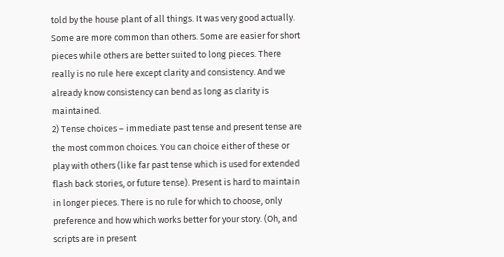told by the house plant of all things. It was very good actually. Some are more common than others. Some are easier for short pieces while others are better suited to long pieces. There really is no rule here except clarity and consistency. And we already know consistency can bend as long as clarity is maintained.
2) Tense choices – immediate past tense and present tense are the most common choices. You can choice either of these or play with others (like far past tense which is used for extended flash back stories, or future tense). Present is hard to maintain in longer pieces. There is no rule for which to choose, only preference and how which works better for your story. (Oh, and scripts are in present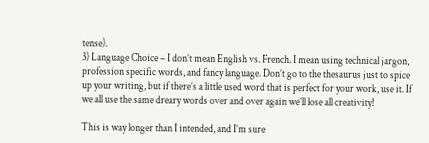tense).
3) Language Choice – I don’t mean English vs. French. I mean using technical jargon, profession specific words, and fancy language. Don’t go to the thesaurus just to spice up your writing, but if there’s a little used word that is perfect for your work, use it. If we all use the same dreary words over and over again we’ll lose all creativity!

This is way longer than I intended, and I’m sure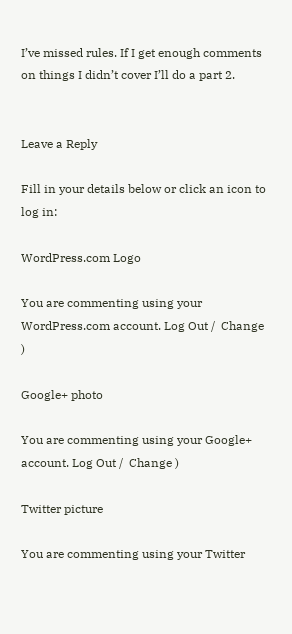I’ve missed rules. If I get enough comments on things I didn’t cover I’ll do a part 2.


Leave a Reply

Fill in your details below or click an icon to log in:

WordPress.com Logo

You are commenting using your WordPress.com account. Log Out /  Change )

Google+ photo

You are commenting using your Google+ account. Log Out /  Change )

Twitter picture

You are commenting using your Twitter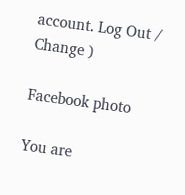account. Log Out /  Change )

Facebook photo

You are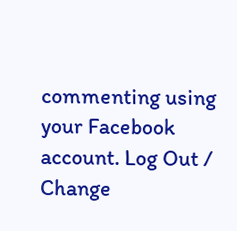commenting using your Facebook account. Log Out /  Change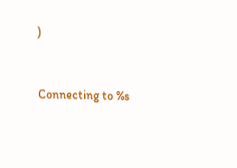)


Connecting to %s